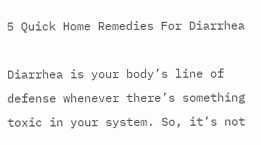5 Quick Home Remedies For Diarrhea

Diarrhea is your body’s line of defense whenever there’s something toxic in your system. So, it’s not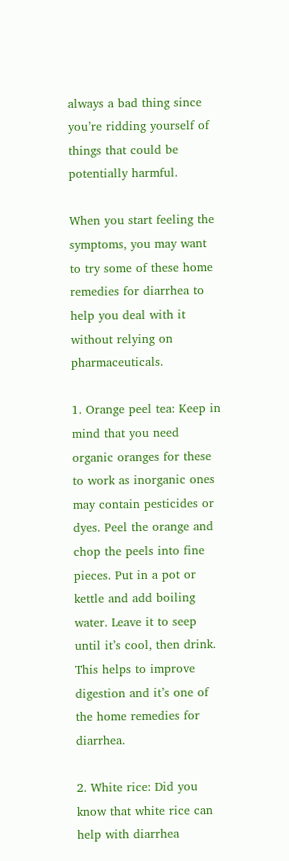always a bad thing since you’re ridding yourself of things that could be potentially harmful.

When you start feeling the symptoms, you may want to try some of these home remedies for diarrhea to help you deal with it without relying on pharmaceuticals.

1. Orange peel tea: Keep in mind that you need organic oranges for these to work as inorganic ones may contain pesticides or dyes. Peel the orange and chop the peels into fine pieces. Put in a pot or kettle and add boiling water. Leave it to seep until it’s cool, then drink. This helps to improve digestion and it’s one of the home remedies for diarrhea.

2. White rice: Did you know that white rice can help with diarrhea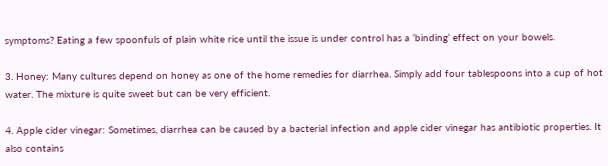symptoms? Eating a few spoonfuls of plain white rice until the issue is under control has a ‘binding’ effect on your bowels.

3. Honey: Many cultures depend on honey as one of the home remedies for diarrhea. Simply add four tablespoons into a cup of hot water. The mixture is quite sweet but can be very efficient.

4. Apple cider vinegar: Sometimes, diarrhea can be caused by a bacterial infection and apple cider vinegar has antibiotic properties. It also contains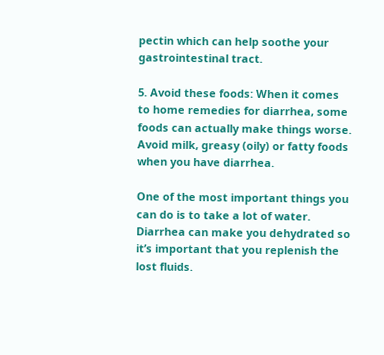pectin which can help soothe your gastrointestinal tract.

5. Avoid these foods: When it comes to home remedies for diarrhea, some foods can actually make things worse. Avoid milk, greasy (oily) or fatty foods when you have diarrhea.

One of the most important things you can do is to take a lot of water. Diarrhea can make you dehydrated so it’s important that you replenish the lost fluids.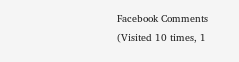Facebook Comments
(Visited 10 times, 1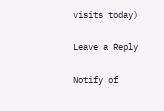visits today)

Leave a Reply

Notify of